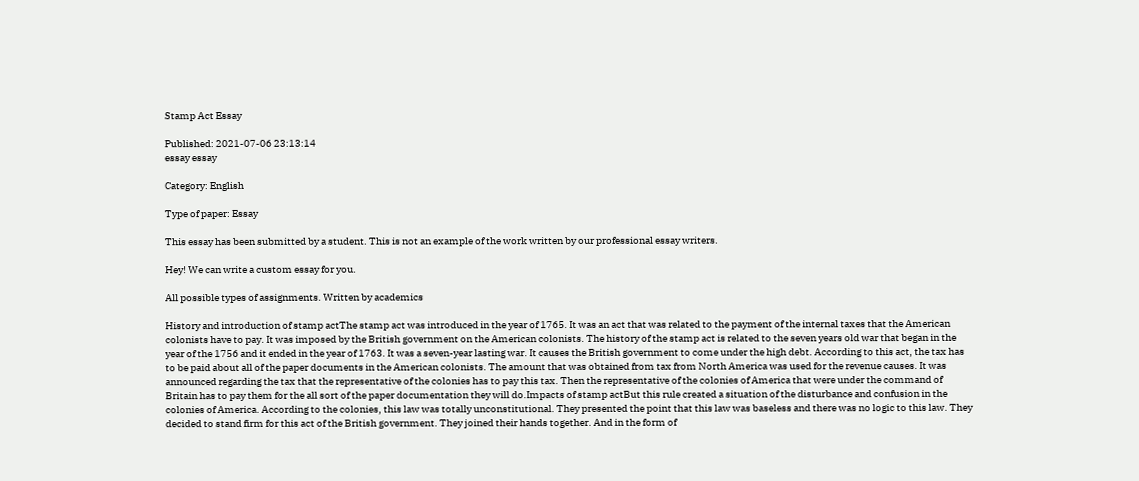Stamp Act Essay

Published: 2021-07-06 23:13:14
essay essay

Category: English

Type of paper: Essay

This essay has been submitted by a student. This is not an example of the work written by our professional essay writers.

Hey! We can write a custom essay for you.

All possible types of assignments. Written by academics

History and introduction of stamp actThe stamp act was introduced in the year of 1765. It was an act that was related to the payment of the internal taxes that the American colonists have to pay. It was imposed by the British government on the American colonists. The history of the stamp act is related to the seven years old war that began in the year of the 1756 and it ended in the year of 1763. It was a seven-year lasting war. It causes the British government to come under the high debt. According to this act, the tax has to be paid about all of the paper documents in the American colonists. The amount that was obtained from tax from North America was used for the revenue causes. It was announced regarding the tax that the representative of the colonies has to pay this tax. Then the representative of the colonies of America that were under the command of Britain has to pay them for the all sort of the paper documentation they will do.Impacts of stamp actBut this rule created a situation of the disturbance and confusion in the colonies of America. According to the colonies, this law was totally unconstitutional. They presented the point that this law was baseless and there was no logic to this law. They decided to stand firm for this act of the British government. They joined their hands together. And in the form of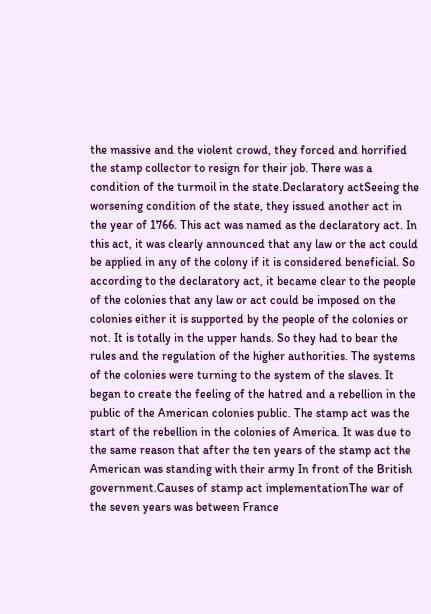the massive and the violent crowd, they forced and horrified the stamp collector to resign for their job. There was a condition of the turmoil in the state.Declaratory actSeeing the worsening condition of the state, they issued another act in the year of 1766. This act was named as the declaratory act. In this act, it was clearly announced that any law or the act could be applied in any of the colony if it is considered beneficial. So according to the declaratory act, it became clear to the people of the colonies that any law or act could be imposed on the colonies either it is supported by the people of the colonies or not. It is totally in the upper hands. So they had to bear the rules and the regulation of the higher authorities. The systems of the colonies were turning to the system of the slaves. It began to create the feeling of the hatred and a rebellion in the public of the American colonies public. The stamp act was the start of the rebellion in the colonies of America. It was due to the same reason that after the ten years of the stamp act the American was standing with their army In front of the British government.Causes of stamp act implementationThe war of the seven years was between France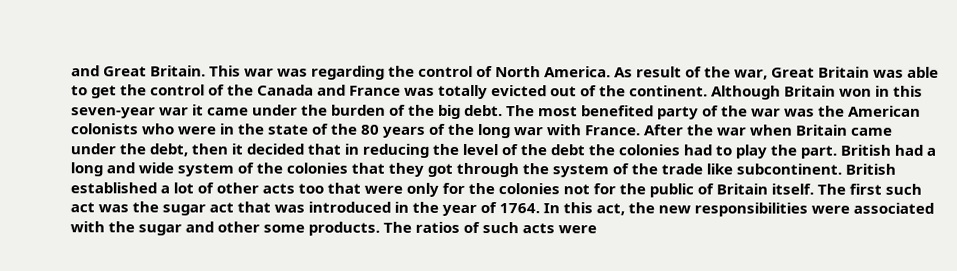and Great Britain. This war was regarding the control of North America. As result of the war, Great Britain was able to get the control of the Canada and France was totally evicted out of the continent. Although Britain won in this seven-year war it came under the burden of the big debt. The most benefited party of the war was the American colonists who were in the state of the 80 years of the long war with France. After the war when Britain came under the debt, then it decided that in reducing the level of the debt the colonies had to play the part. British had a long and wide system of the colonies that they got through the system of the trade like subcontinent. British established a lot of other acts too that were only for the colonies not for the public of Britain itself. The first such act was the sugar act that was introduced in the year of 1764. In this act, the new responsibilities were associated with the sugar and other some products. The ratios of such acts were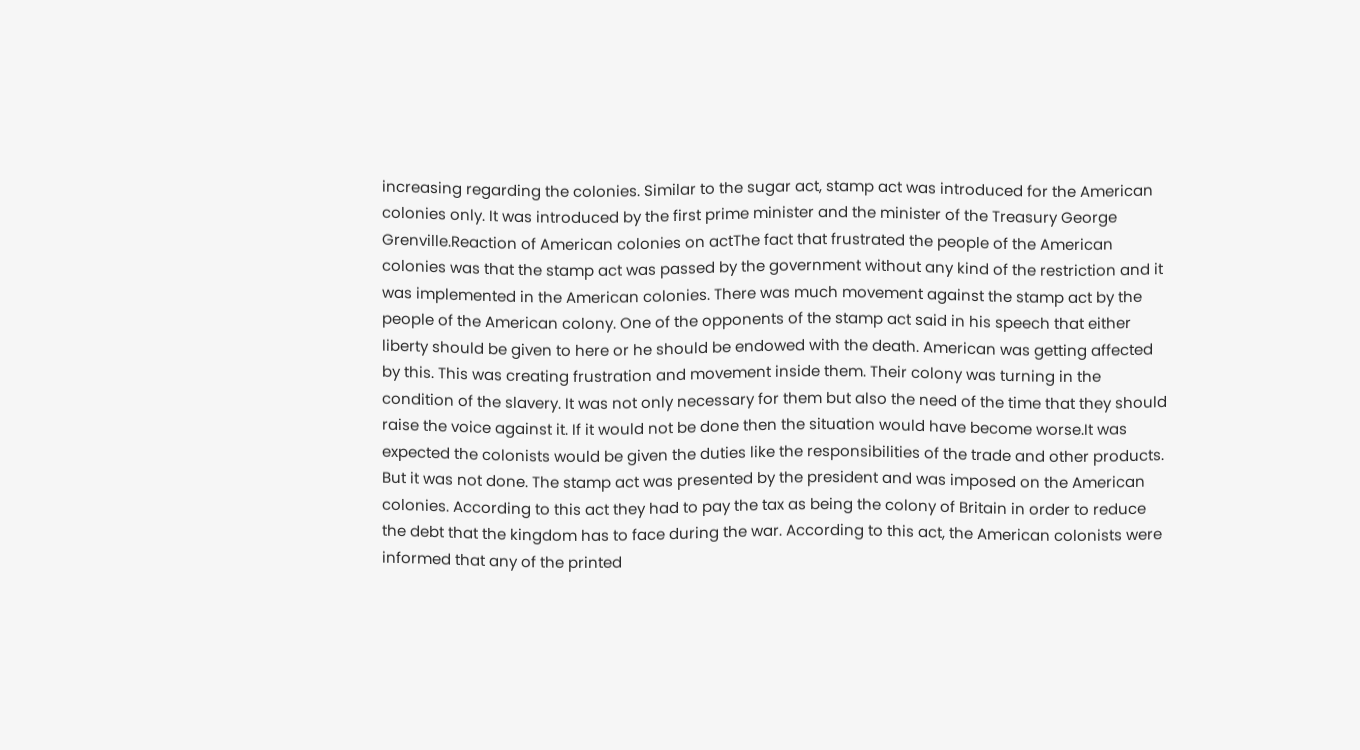increasing regarding the colonies. Similar to the sugar act, stamp act was introduced for the American colonies only. It was introduced by the first prime minister and the minister of the Treasury George Grenville.Reaction of American colonies on actThe fact that frustrated the people of the American colonies was that the stamp act was passed by the government without any kind of the restriction and it was implemented in the American colonies. There was much movement against the stamp act by the people of the American colony. One of the opponents of the stamp act said in his speech that either liberty should be given to here or he should be endowed with the death. American was getting affected by this. This was creating frustration and movement inside them. Their colony was turning in the condition of the slavery. It was not only necessary for them but also the need of the time that they should raise the voice against it. If it would not be done then the situation would have become worse.It was expected the colonists would be given the duties like the responsibilities of the trade and other products. But it was not done. The stamp act was presented by the president and was imposed on the American colonies. According to this act they had to pay the tax as being the colony of Britain in order to reduce the debt that the kingdom has to face during the war. According to this act, the American colonists were informed that any of the printed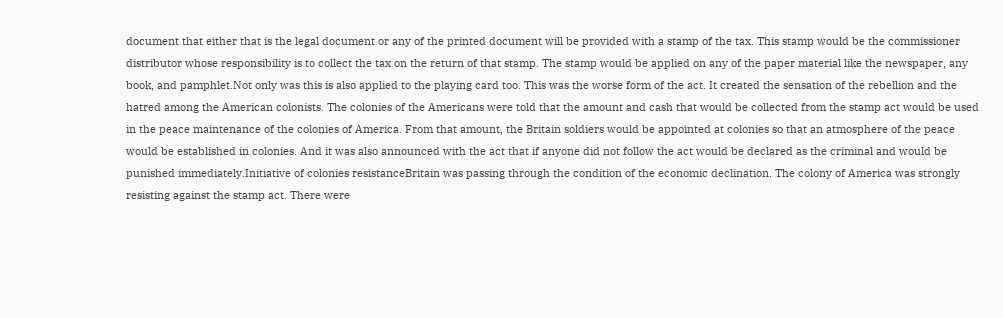document that either that is the legal document or any of the printed document will be provided with a stamp of the tax. This stamp would be the commissioner distributor whose responsibility is to collect the tax on the return of that stamp. The stamp would be applied on any of the paper material like the newspaper, any book, and pamphlet.Not only was this is also applied to the playing card too. This was the worse form of the act. It created the sensation of the rebellion and the hatred among the American colonists. The colonies of the Americans were told that the amount and cash that would be collected from the stamp act would be used in the peace maintenance of the colonies of America. From that amount, the Britain soldiers would be appointed at colonies so that an atmosphere of the peace would be established in colonies. And it was also announced with the act that if anyone did not follow the act would be declared as the criminal and would be punished immediately.Initiative of colonies resistanceBritain was passing through the condition of the economic declination. The colony of America was strongly resisting against the stamp act. There were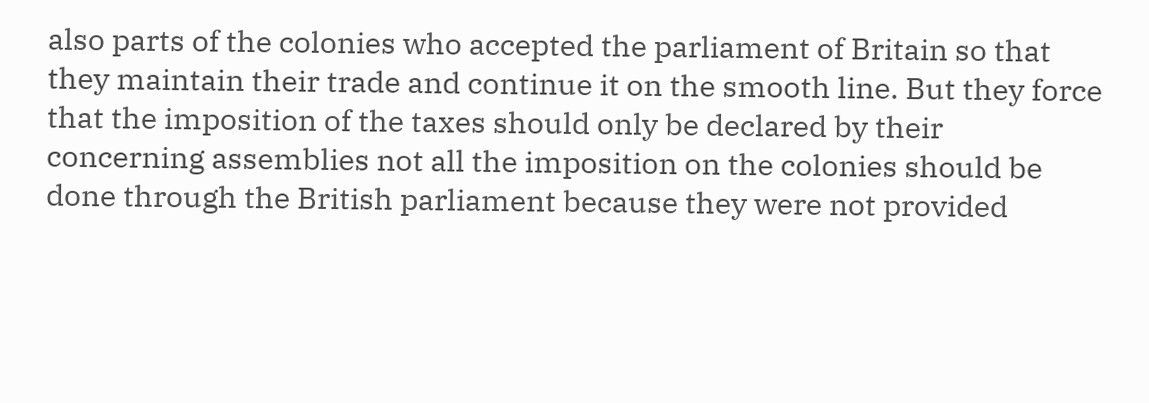also parts of the colonies who accepted the parliament of Britain so that they maintain their trade and continue it on the smooth line. But they force that the imposition of the taxes should only be declared by their concerning assemblies not all the imposition on the colonies should be done through the British parliament because they were not provided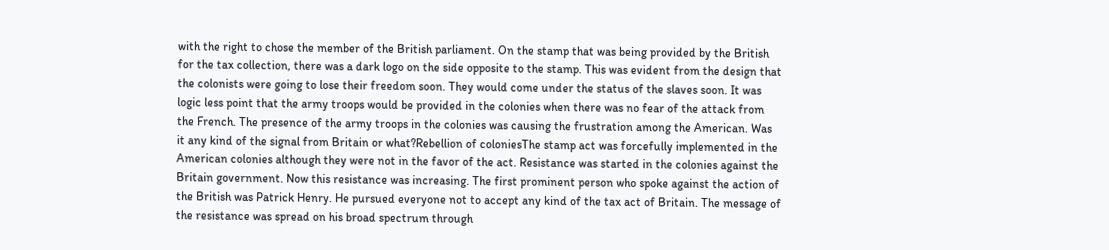with the right to chose the member of the British parliament. On the stamp that was being provided by the British for the tax collection, there was a dark logo on the side opposite to the stamp. This was evident from the design that the colonists were going to lose their freedom soon. They would come under the status of the slaves soon. It was logic less point that the army troops would be provided in the colonies when there was no fear of the attack from the French. The presence of the army troops in the colonies was causing the frustration among the American. Was it any kind of the signal from Britain or what?Rebellion of coloniesThe stamp act was forcefully implemented in the American colonies although they were not in the favor of the act. Resistance was started in the colonies against the Britain government. Now this resistance was increasing. The first prominent person who spoke against the action of the British was Patrick Henry. He pursued everyone not to accept any kind of the tax act of Britain. The message of the resistance was spread on his broad spectrum through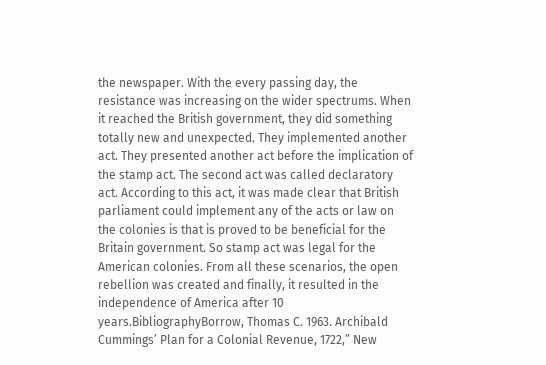the newspaper. With the every passing day, the resistance was increasing on the wider spectrums. When it reached the British government, they did something totally new and unexpected. They implemented another act. They presented another act before the implication of the stamp act. The second act was called declaratory act. According to this act, it was made clear that British parliament could implement any of the acts or law on the colonies is that is proved to be beneficial for the Britain government. So stamp act was legal for the American colonies. From all these scenarios, the open rebellion was created and finally, it resulted in the independence of America after 10 years.BibliographyBorrow, Thomas C. 1963. Archibald Cummings’ Plan for a Colonial Revenue, 1722,” New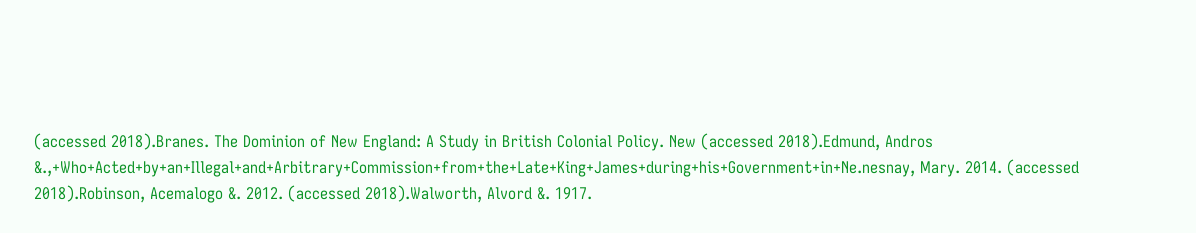(accessed 2018).Branes. The Dominion of New England: A Study in British Colonial Policy. New (accessed 2018).Edmund, Andros &.,+Who+Acted+by+an+Illegal+and+Arbitrary+Commission+from+the+Late+King+James+during+his+Government+in+Ne.nesnay, Mary. 2014. (accessed 2018).Robinson, Acemalogo &. 2012. (accessed 2018).Walworth, Alvord &. 1917.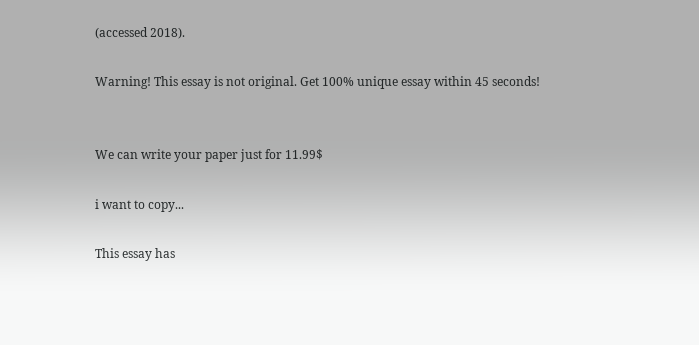(accessed 2018).

Warning! This essay is not original. Get 100% unique essay within 45 seconds!


We can write your paper just for 11.99$

i want to copy...

This essay has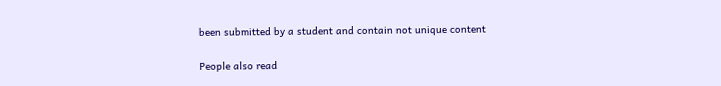been submitted by a student and contain not unique content

People also read